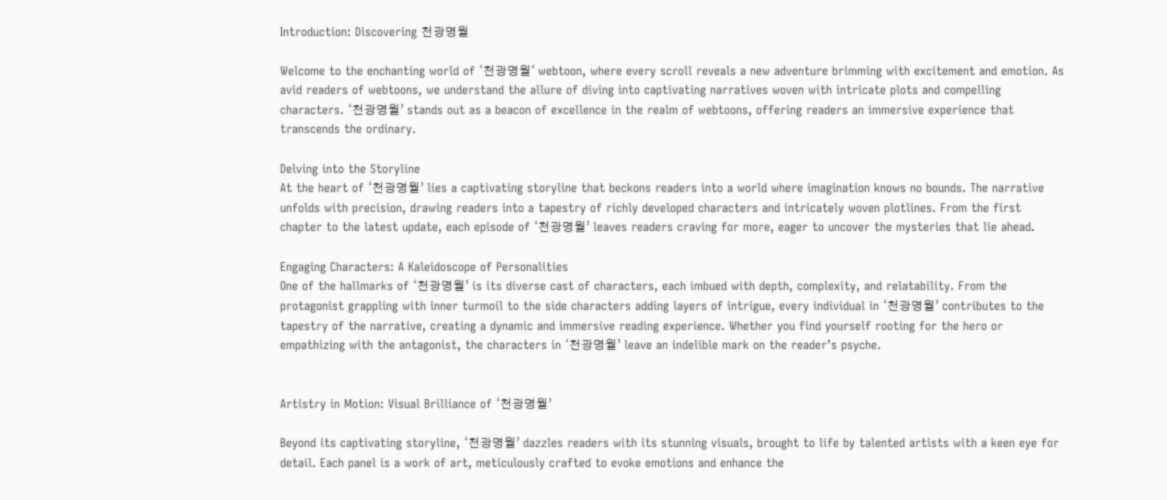Introduction: Discovering 천광명월

Welcome to the enchanting world of ‘천광명월‘ webtoon, where every scroll reveals a new adventure brimming with excitement and emotion. As avid readers of webtoons, we understand the allure of diving into captivating narratives woven with intricate plots and compelling characters. ‘천광명월’ stands out as a beacon of excellence in the realm of webtoons, offering readers an immersive experience that transcends the ordinary.

Delving into the Storyline
At the heart of ‘천광명월’ lies a captivating storyline that beckons readers into a world where imagination knows no bounds. The narrative unfolds with precision, drawing readers into a tapestry of richly developed characters and intricately woven plotlines. From the first chapter to the latest update, each episode of ‘천광명월’ leaves readers craving for more, eager to uncover the mysteries that lie ahead.

Engaging Characters: A Kaleidoscope of Personalities
One of the hallmarks of ‘천광명월’ is its diverse cast of characters, each imbued with depth, complexity, and relatability. From the protagonist grappling with inner turmoil to the side characters adding layers of intrigue, every individual in ‘천광명월’ contributes to the tapestry of the narrative, creating a dynamic and immersive reading experience. Whether you find yourself rooting for the hero or empathizing with the antagonist, the characters in ‘천광명월’ leave an indelible mark on the reader’s psyche.


Artistry in Motion: Visual Brilliance of ‘천광명월’

Beyond its captivating storyline, ‘천광명월’ dazzles readers with its stunning visuals, brought to life by talented artists with a keen eye for detail. Each panel is a work of art, meticulously crafted to evoke emotions and enhance the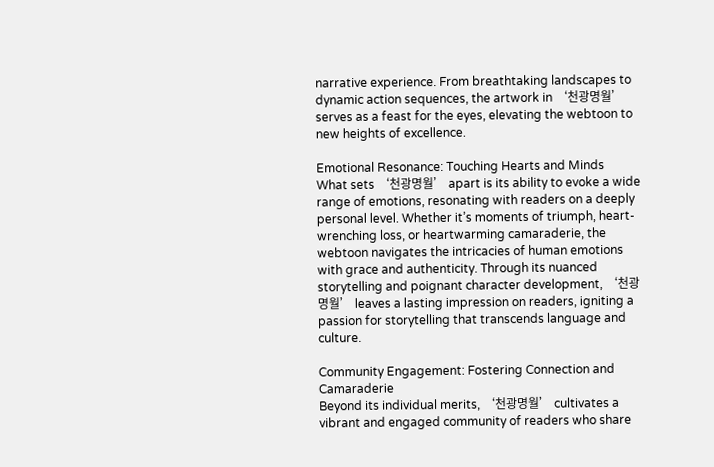narrative experience. From breathtaking landscapes to dynamic action sequences, the artwork in ‘천광명월’ serves as a feast for the eyes, elevating the webtoon to new heights of excellence.

Emotional Resonance: Touching Hearts and Minds
What sets ‘천광명월’ apart is its ability to evoke a wide range of emotions, resonating with readers on a deeply personal level. Whether it’s moments of triumph, heart-wrenching loss, or heartwarming camaraderie, the webtoon navigates the intricacies of human emotions with grace and authenticity. Through its nuanced storytelling and poignant character development, ‘천광명월’ leaves a lasting impression on readers, igniting a passion for storytelling that transcends language and culture.

Community Engagement: Fostering Connection and Camaraderie
Beyond its individual merits, ‘천광명월’ cultivates a vibrant and engaged community of readers who share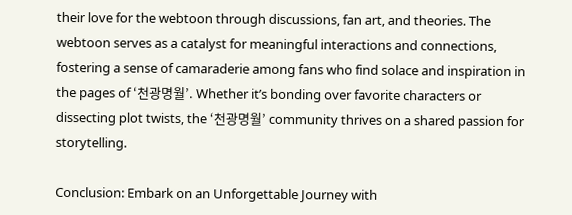their love for the webtoon through discussions, fan art, and theories. The webtoon serves as a catalyst for meaningful interactions and connections, fostering a sense of camaraderie among fans who find solace and inspiration in the pages of ‘천광명월’. Whether it’s bonding over favorite characters or dissecting plot twists, the ‘천광명월’ community thrives on a shared passion for storytelling.

Conclusion: Embark on an Unforgettable Journey with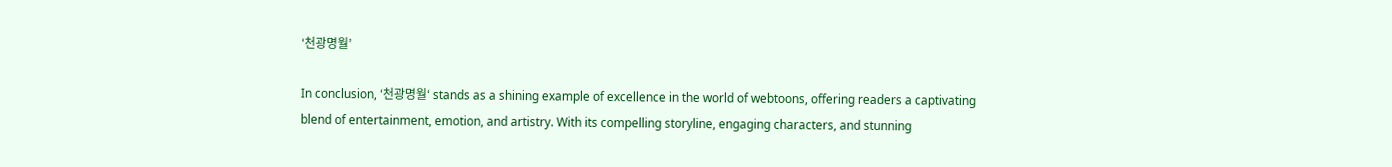‘천광명월’

In conclusion, ‘천광명월‘ stands as a shining example of excellence in the world of webtoons, offering readers a captivating blend of entertainment, emotion, and artistry. With its compelling storyline, engaging characters, and stunning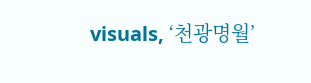visuals, ‘천광명월’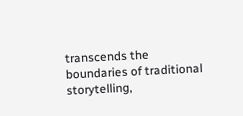transcends the boundaries of traditional storytelling,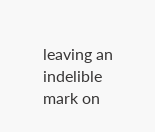leaving an indelible mark on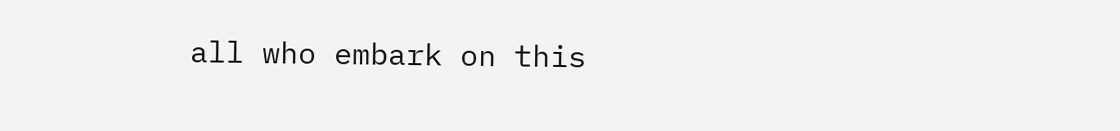all who embark on this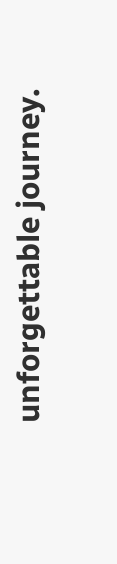unforgettable journey.